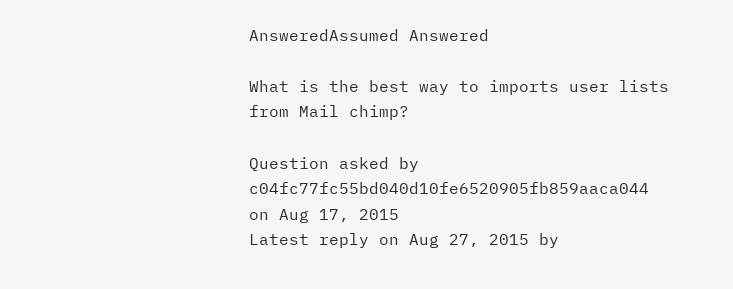AnsweredAssumed Answered

What is the best way to imports user lists from Mail chimp?

Question asked by c04fc77fc55bd040d10fe6520905fb859aaca044 on Aug 17, 2015
Latest reply on Aug 27, 2015 by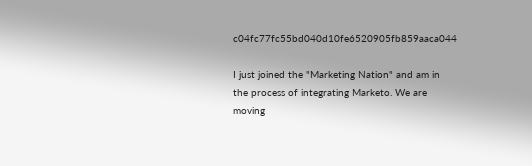c04fc77fc55bd040d10fe6520905fb859aaca044

I just joined the "Marketing Nation" and am in the process of integrating Marketo. We are moving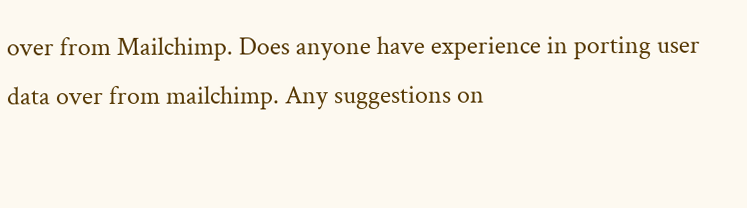over from Mailchimp. Does anyone have experience in porting user data over from mailchimp. Any suggestions on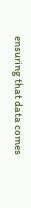ensuring that data comes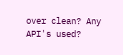over clean? Any API's used?